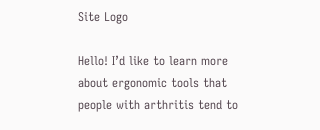Site Logo

Hello! I’d like to learn more about ergonomic tools that people with arthritis tend to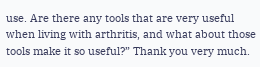use. Are there any tools that are very useful when living with arthritis, and what about those tools make it so useful?” Thank you very much.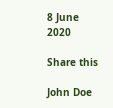8 June 2020

Share this

John Doe